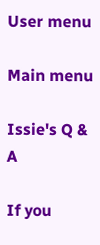User menu

Main menu

Issie's Q & A

If you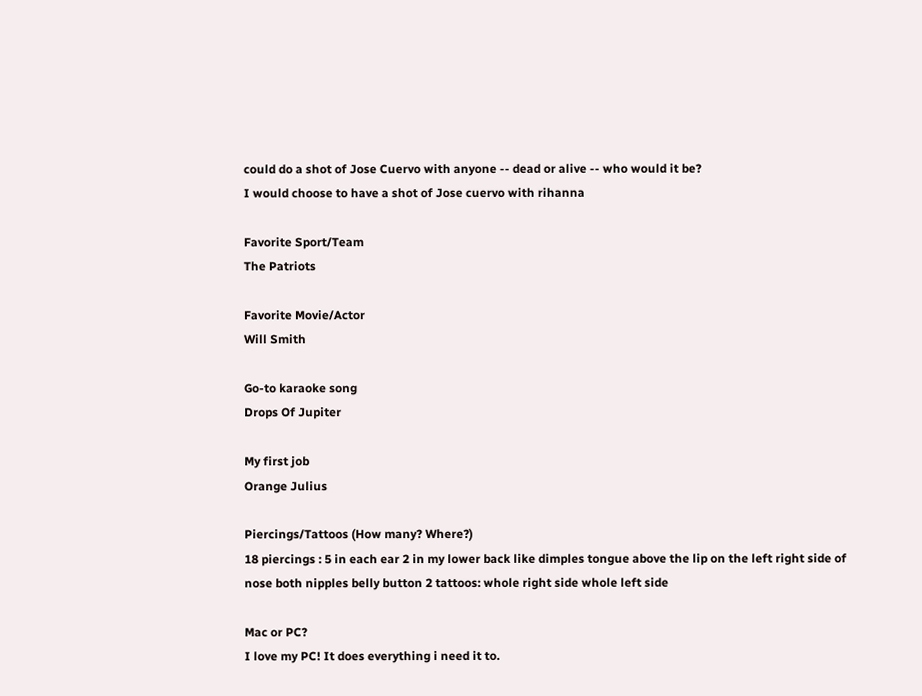could do a shot of Jose Cuervo with anyone -- dead or alive -- who would it be?
I would choose to have a shot of Jose cuervo with rihanna

Favorite Sport/Team
The Patriots

Favorite Movie/Actor
Will Smith

Go-to karaoke song
Drops Of Jupiter

My first job
Orange Julius

Piercings/Tattoos (How many? Where?)
18 piercings : 5 in each ear 2 in my lower back like dimples tongue above the lip on the left right side of nose both nipples belly button 2 tattoos: whole right side whole left side

Mac or PC?
I love my PC! It does everything i need it to.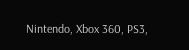Nintendo, Xbox 360, PS3,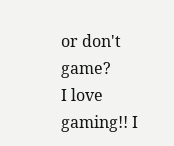or don't game?
I love gaming!! I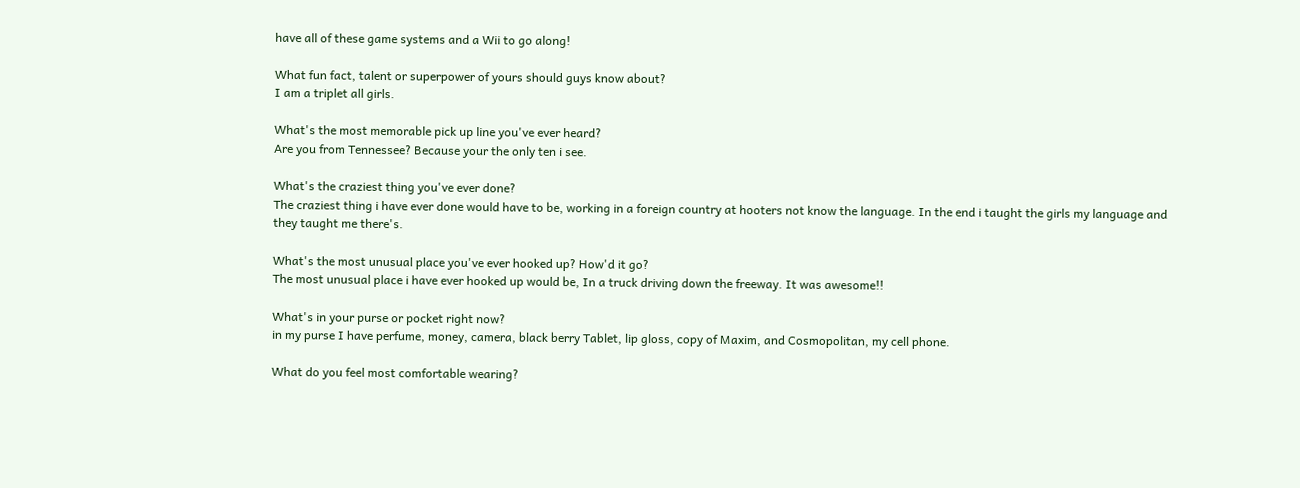have all of these game systems and a Wii to go along!

What fun fact, talent or superpower of yours should guys know about?
I am a triplet all girls.

What's the most memorable pick up line you've ever heard?
Are you from Tennessee? Because your the only ten i see.

What's the craziest thing you've ever done?
The craziest thing i have ever done would have to be, working in a foreign country at hooters not know the language. In the end i taught the girls my language and they taught me there's.

What's the most unusual place you've ever hooked up? How'd it go?
The most unusual place i have ever hooked up would be, In a truck driving down the freeway. It was awesome!!

What's in your purse or pocket right now?
in my purse I have perfume, money, camera, black berry Tablet, lip gloss, copy of Maxim, and Cosmopolitan, my cell phone.

What do you feel most comfortable wearing?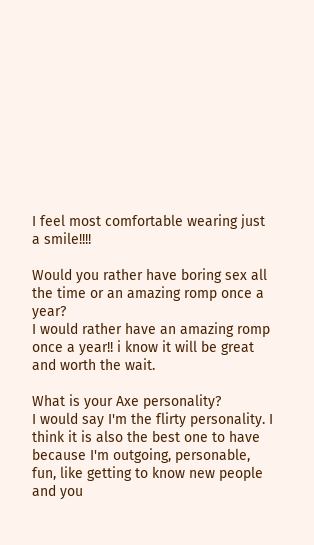I feel most comfortable wearing just a smile!!!!

Would you rather have boring sex all the time or an amazing romp once a year?
I would rather have an amazing romp once a year!! i know it will be great and worth the wait.

What is your Axe personality?
I would say I'm the flirty personality. I think it is also the best one to have because I'm outgoing, personable, fun, like getting to know new people and you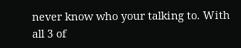never know who your talking to. With all 3 of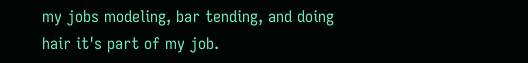my jobs modeling, bar tending, and doing hair it's part of my job.